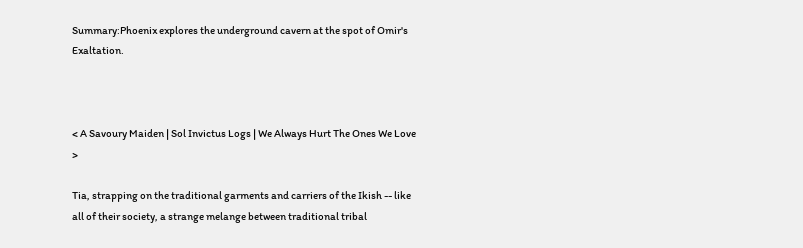Summary:Phoenix explores the underground cavern at the spot of Omir's Exaltation.



< A Savoury Maiden | Sol Invictus Logs | We Always Hurt The Ones We Love >

Tia, strapping on the traditional garments and carriers of the Ikish -- like all of their society, a strange melange between traditional tribal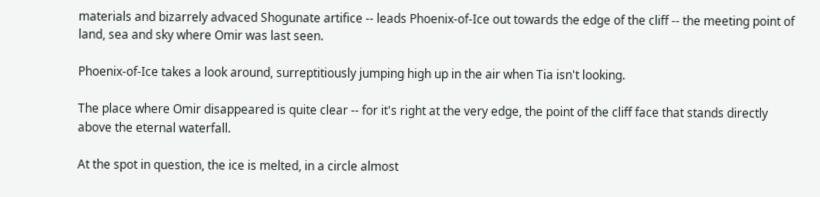materials and bizarrely advaced Shogunate artifice -- leads Phoenix-of-Ice out towards the edge of the cliff -- the meeting point of land, sea and sky where Omir was last seen.

Phoenix-of-Ice takes a look around, surreptitiously jumping high up in the air when Tia isn't looking.

The place where Omir disappeared is quite clear -- for it's right at the very edge, the point of the cliff face that stands directly above the eternal waterfall.

At the spot in question, the ice is melted, in a circle almost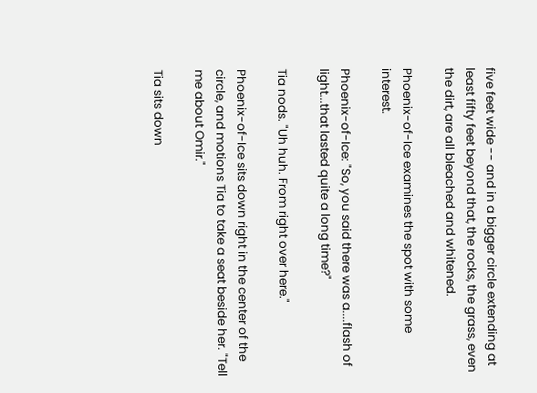five feet wide -- and in a bigger circle extending at least fifty feet beyond that, the rocks, the grass, even the dirt, are all bleached and whitened.

Phoenix-of-Ice examines the spot with some interest.

Phoenix-of-Ice: "So, you said there was a....flash of light...that lasted quite a long time?"

Tia nods. "Uh huh. From right over here."

Phoenix-of-Ice sits down right in the center of the circle, and motions Tia to take a seat beside her. "Tell me about Omir."

Tia sits down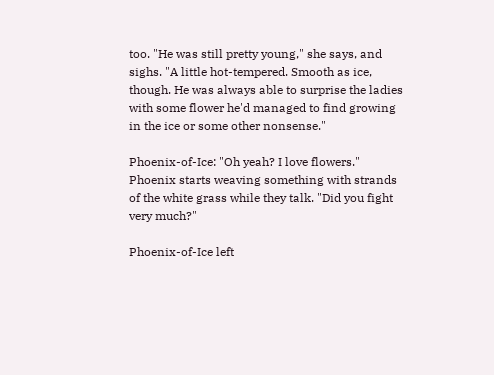too. "He was still pretty young," she says, and sighs. "A little hot-tempered. Smooth as ice, though. He was always able to surprise the ladies with some flower he'd managed to find growing in the ice or some other nonsense."

Phoenix-of-Ice: "Oh yeah? I love flowers." Phoenix starts weaving something with strands of the white grass while they talk. "Did you fight very much?"

Phoenix-of-Ice left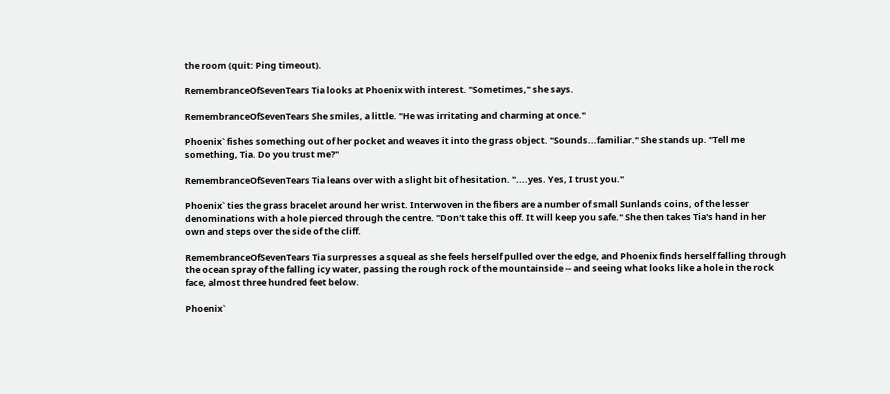the room (quit: Ping timeout).

RemembranceOfSevenTears Tia looks at Phoenix with interest. "Sometimes," she says.

RemembranceOfSevenTears She smiles, a little. "He was irritating and charming at once."

Phoenix` fishes something out of her pocket and weaves it into the grass object. "Sounds...familiar." She stands up. "Tell me something, Tia. Do you trust me?"

RemembranceOfSevenTears Tia leans over with a slight bit of hesitation. "....yes. Yes, I trust you."

Phoenix` ties the grass bracelet around her wrist. Interwoven in the fibers are a number of small Sunlands coins, of the lesser denominations with a hole pierced through the centre. "Don't take this off. It will keep you safe." She then takes Tia's hand in her own and steps over the side of the cliff.

RemembranceOfSevenTears Tia surpresses a squeal as she feels herself pulled over the edge, and Phoenix finds herself falling through the ocean spray of the falling icy water, passing the rough rock of the mountainside -- and seeing what looks like a hole in the rock face, almost three hundred feet below.

Phoenix`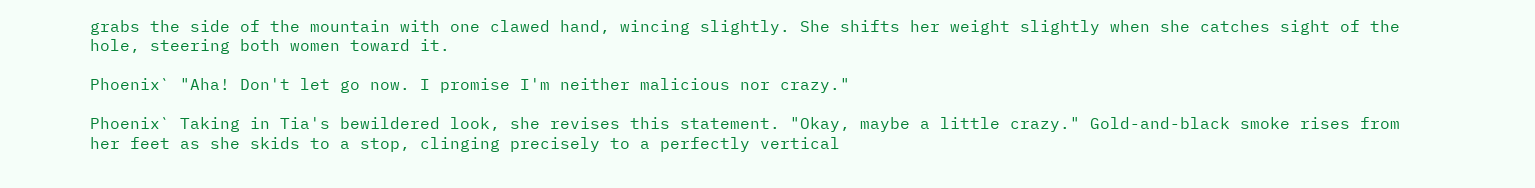grabs the side of the mountain with one clawed hand, wincing slightly. She shifts her weight slightly when she catches sight of the hole, steering both women toward it.

Phoenix` "Aha! Don't let go now. I promise I'm neither malicious nor crazy."

Phoenix` Taking in Tia's bewildered look, she revises this statement. "Okay, maybe a little crazy." Gold-and-black smoke rises from her feet as she skids to a stop, clinging precisely to a perfectly vertical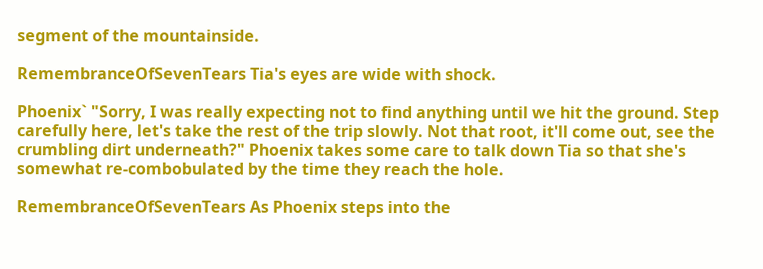segment of the mountainside.

RemembranceOfSevenTears Tia's eyes are wide with shock.

Phoenix` "Sorry, I was really expecting not to find anything until we hit the ground. Step carefully here, let's take the rest of the trip slowly. Not that root, it'll come out, see the crumbling dirt underneath?" Phoenix takes some care to talk down Tia so that she's somewhat re-combobulated by the time they reach the hole.

RemembranceOfSevenTears As Phoenix steps into the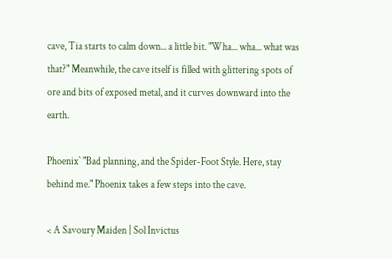cave, Tia starts to calm down... a little bit. "Wha... wha... what was that?" Meanwhile, the cave itself is filled with glittering spots of ore and bits of exposed metal, and it curves downward into the earth.

Phoenix` "Bad planning, and the Spider-Foot Style. Here, stay behind me." Phoenix takes a few steps into the cave.

< A Savoury Maiden | Sol Invictus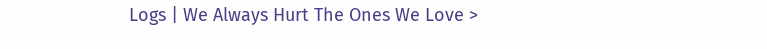Logs | We Always Hurt The Ones We Love >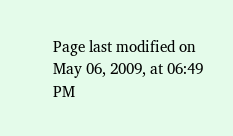Page last modified on May 06, 2009, at 06:49 PM